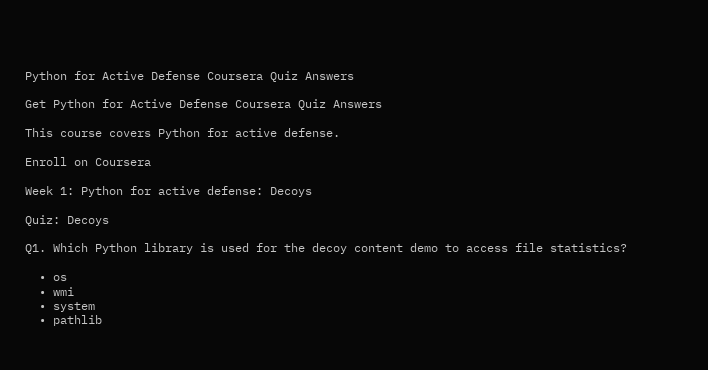Python for Active Defense Coursera Quiz Answers

Get Python for Active Defense Coursera Quiz Answers

This course covers Python for active defense.

Enroll on Coursera

Week 1: Python for active defense: Decoys

Quiz: Decoys

Q1. Which Python library is used for the decoy content demo to access file statistics?

  • os
  • wmi
  • system
  • pathlib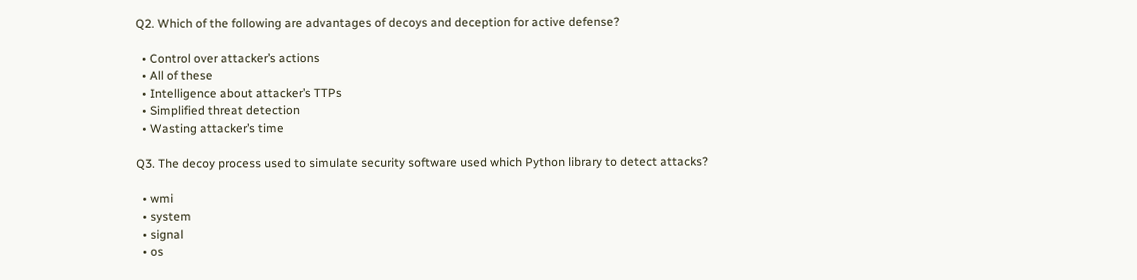Q2. Which of the following are advantages of decoys and deception for active defense?

  • Control over attacker’s actions
  • All of these
  • Intelligence about attacker’s TTPs
  • Simplified threat detection
  • Wasting attacker’s time

Q3. The decoy process used to simulate security software used which Python library to detect attacks?

  • wmi
  • system
  • signal
  • os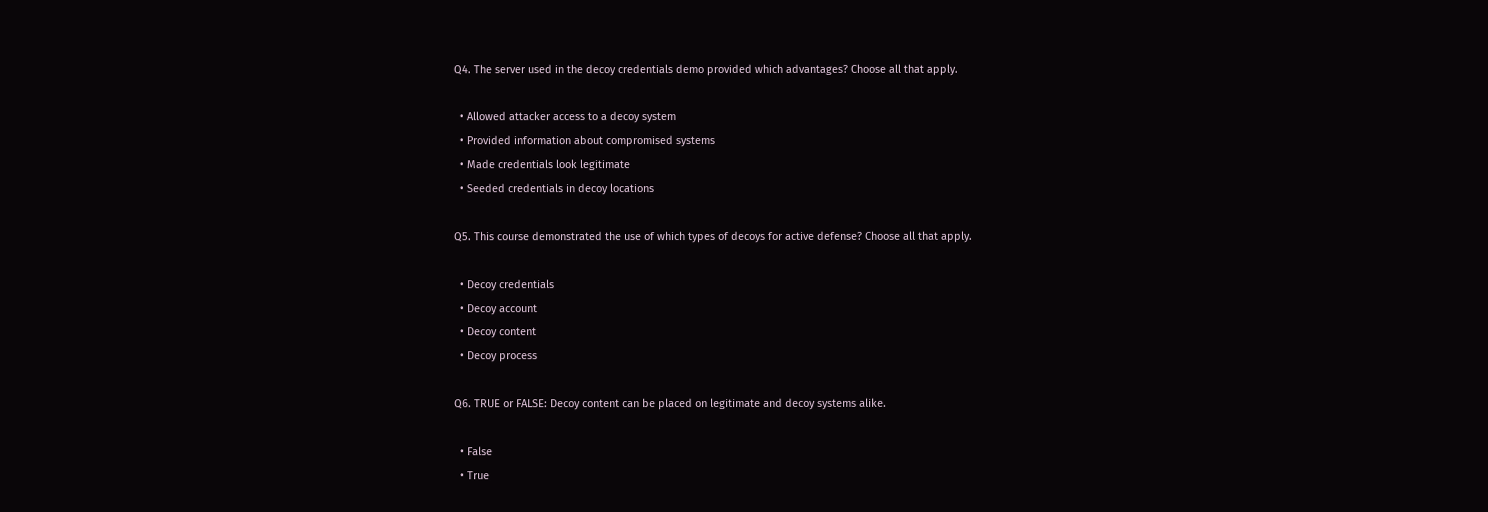Q4. The server used in the decoy credentials demo provided which advantages? Choose all that apply.

  • Allowed attacker access to a decoy system
  • Provided information about compromised systems
  • Made credentials look legitimate
  • Seeded credentials in decoy locations

Q5. This course demonstrated the use of which types of decoys for active defense? Choose all that apply.

  • Decoy credentials
  • Decoy account
  • Decoy content
  • Decoy process

Q6. TRUE or FALSE: Decoy content can be placed on legitimate and decoy systems alike.

  • False
  • True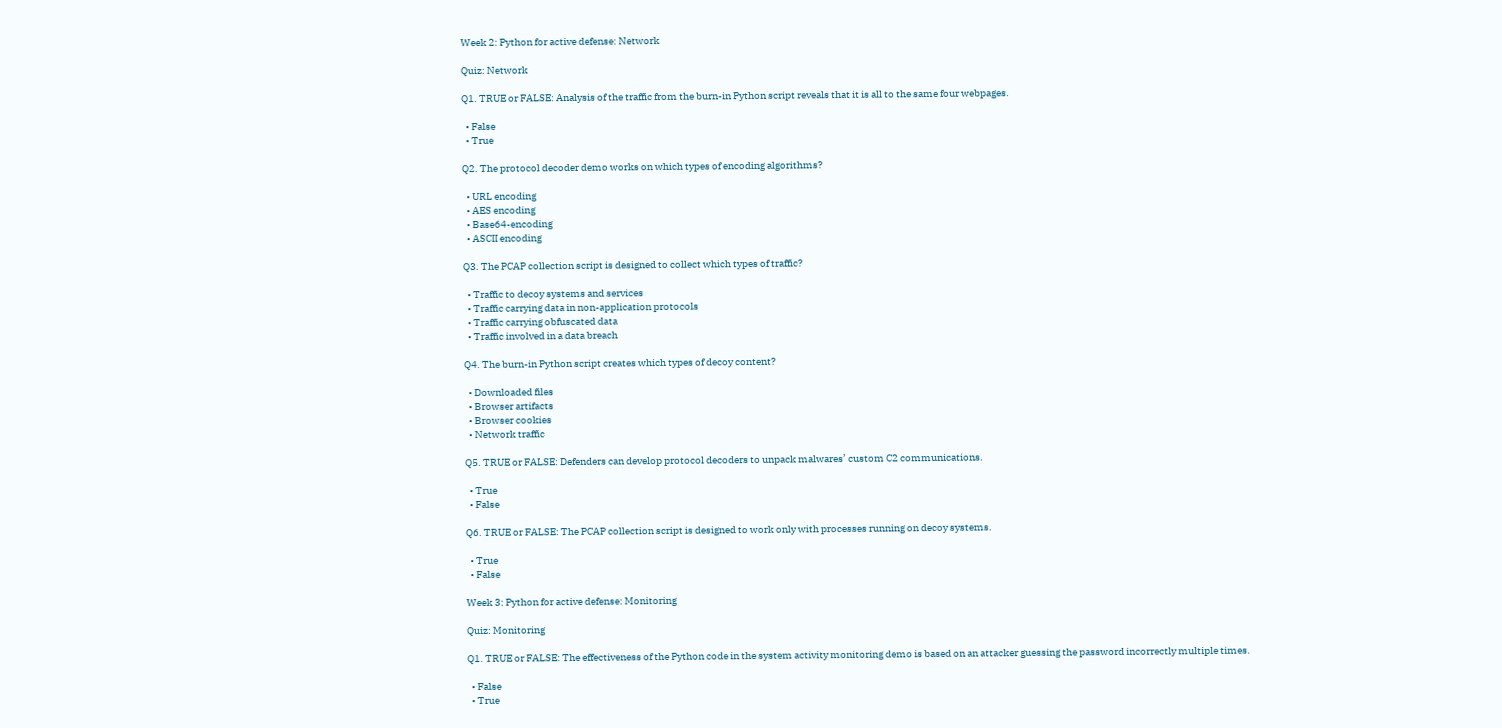Week 2: Python for active defense: Network

Quiz: Network

Q1. TRUE or FALSE: Analysis of the traffic from the burn-in Python script reveals that it is all to the same four webpages.

  • False
  • True

Q2. The protocol decoder demo works on which types of encoding algorithms?

  • URL encoding
  • AES encoding
  • Base64-encoding
  • ASCII encoding

Q3. The PCAP collection script is designed to collect which types of traffic?

  • Traffic to decoy systems and services
  • Traffic carrying data in non-application protocols
  • Traffic carrying obfuscated data
  • Traffic involved in a data breach

Q4. The burn-in Python script creates which types of decoy content?

  • Downloaded files
  • Browser artifacts
  • Browser cookies
  • Network traffic

Q5. TRUE or FALSE: Defenders can develop protocol decoders to unpack malwares’ custom C2 communications.

  • True
  • False

Q6. TRUE or FALSE: The PCAP collection script is designed to work only with processes running on decoy systems.

  • True
  • False

Week 3: Python for active defense: Monitoring

Quiz: Monitoring

Q1. TRUE or FALSE: The effectiveness of the Python code in the system activity monitoring demo is based on an attacker guessing the password incorrectly multiple times.

  • False
  • True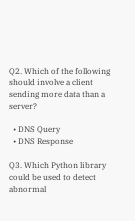Q2. Which of the following should involve a client sending more data than a server?

  • DNS Query
  • DNS Response

Q3. Which Python library could be used to detect abnormal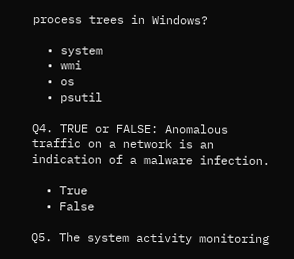process trees in Windows?

  • system
  • wmi
  • os
  • psutil

Q4. TRUE or FALSE: Anomalous traffic on a network is an indication of a malware infection.

  • True
  • False

Q5. The system activity monitoring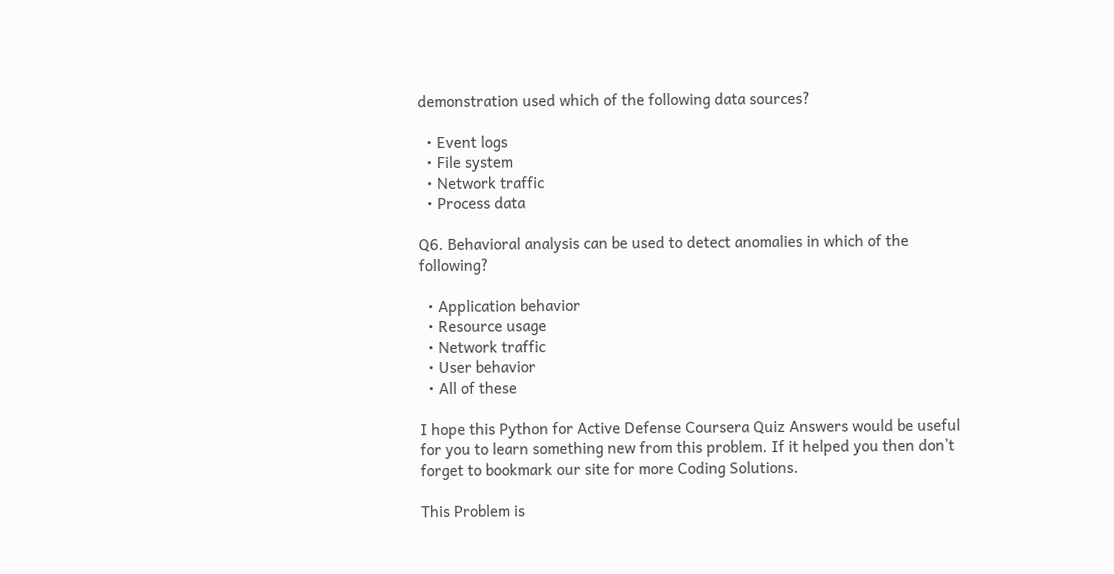demonstration used which of the following data sources?

  • Event logs
  • File system
  • Network traffic
  • Process data

Q6. Behavioral analysis can be used to detect anomalies in which of the following?

  • Application behavior
  • Resource usage
  • Network traffic
  • User behavior
  • All of these

I hope this Python for Active Defense Coursera Quiz Answers would be useful for you to learn something new from this problem. If it helped you then don’t forget to bookmark our site for more Coding Solutions.

This Problem is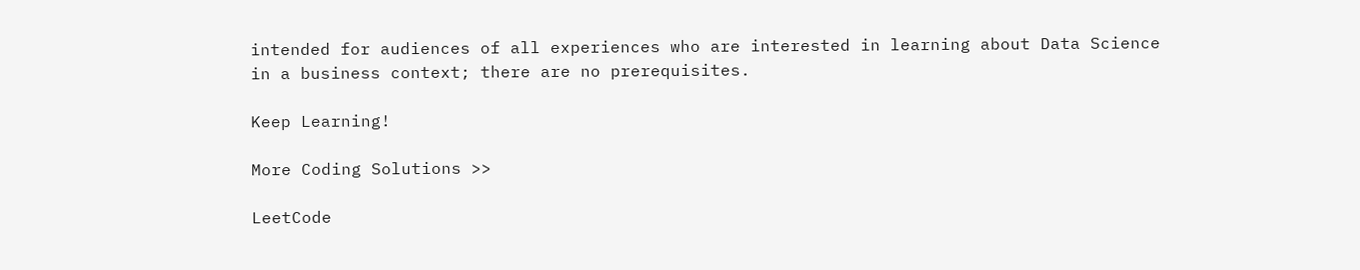intended for audiences of all experiences who are interested in learning about Data Science in a business context; there are no prerequisites.

Keep Learning!

More Coding Solutions >>

LeetCode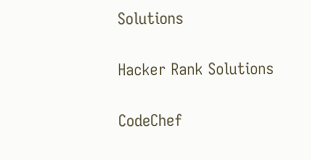Solutions

Hacker Rank Solutions

CodeChef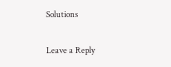Solutions

Leave a Reply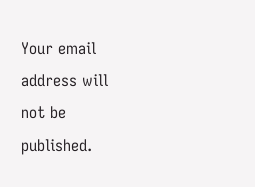Your email address will not be published.